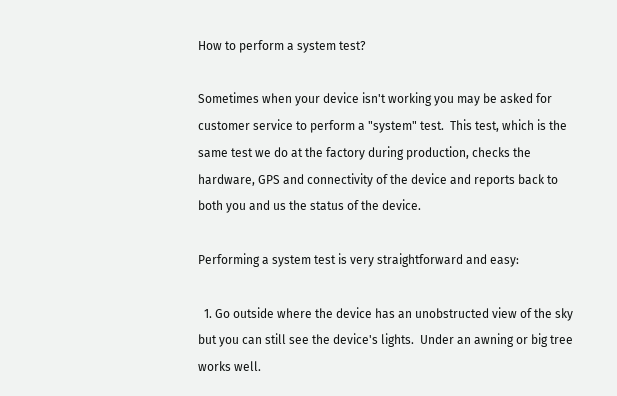How to perform a system test?

Sometimes when your device isn't working you may be asked for customer service to perform a "system" test.  This test, which is the same test we do at the factory during production, checks the hardware, GPS and connectivity of the device and reports back to both you and us the status of the device.

Performing a system test is very straightforward and easy:

  1. Go outside where the device has an unobstructed view of the sky but you can still see the device's lights.  Under an awning or big tree works well.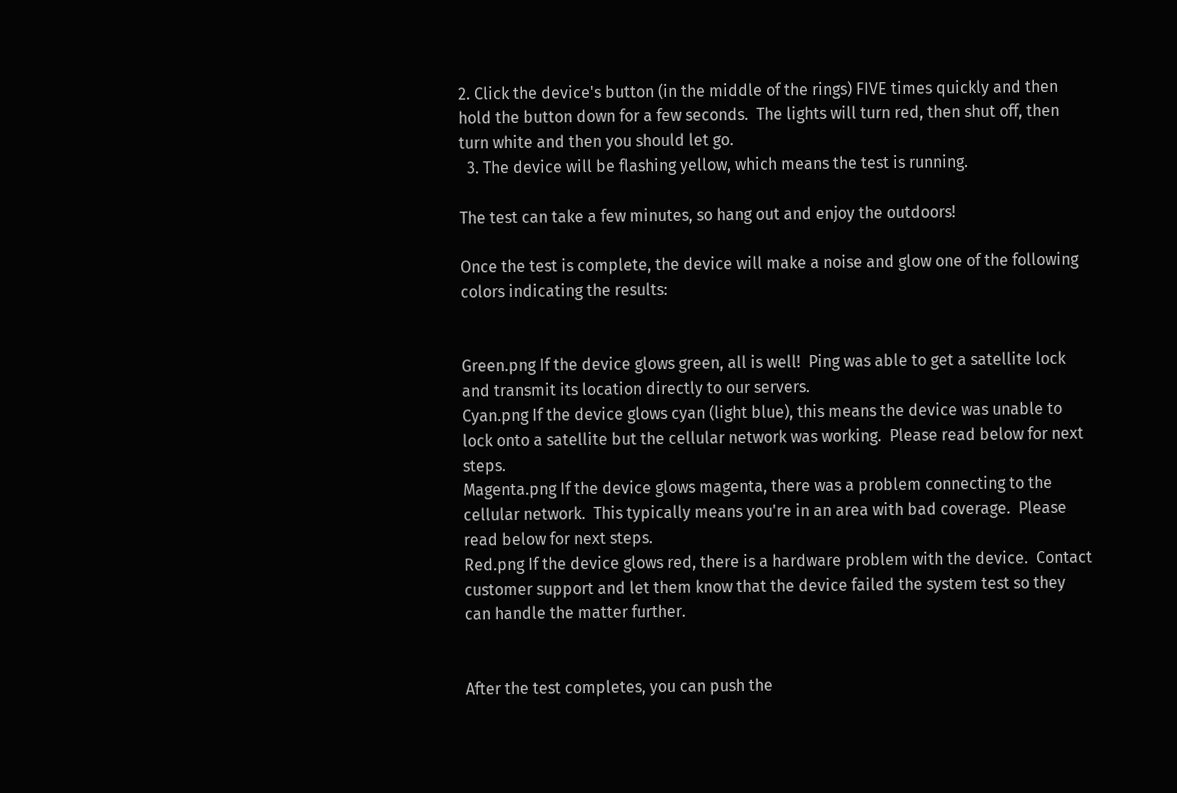2. Click the device's button (in the middle of the rings) FIVE times quickly and then hold the button down for a few seconds.  The lights will turn red, then shut off, then turn white and then you should let go.
  3. The device will be flashing yellow, which means the test is running.

The test can take a few minutes, so hang out and enjoy the outdoors!

Once the test is complete, the device will make a noise and glow one of the following colors indicating the results:


Green.png If the device glows green, all is well!  Ping was able to get a satellite lock and transmit its location directly to our servers.
Cyan.png If the device glows cyan (light blue), this means the device was unable to lock onto a satellite but the cellular network was working.  Please read below for next steps.
Magenta.png If the device glows magenta, there was a problem connecting to the cellular network.  This typically means you're in an area with bad coverage.  Please read below for next steps.
Red.png If the device glows red, there is a hardware problem with the device.  Contact customer support and let them know that the device failed the system test so they can handle the matter further.


After the test completes, you can push the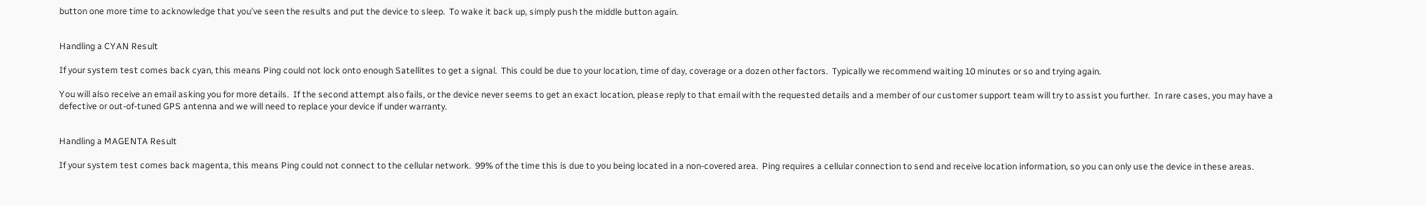button one more time to acknowledge that you've seen the results and put the device to sleep.  To wake it back up, simply push the middle button again.


Handling a CYAN Result

If your system test comes back cyan, this means Ping could not lock onto enough Satellites to get a signal.  This could be due to your location, time of day, coverage or a dozen other factors.  Typically we recommend waiting 10 minutes or so and trying again.

You will also receive an email asking you for more details.  If the second attempt also fails, or the device never seems to get an exact location, please reply to that email with the requested details and a member of our customer support team will try to assist you further.  In rare cases, you may have a defective or out-of-tuned GPS antenna and we will need to replace your device if under warranty.


Handling a MAGENTA Result

If your system test comes back magenta, this means Ping could not connect to the cellular network.  99% of the time this is due to you being located in a non-covered area.  Ping requires a cellular connection to send and receive location information, so you can only use the device in these areas.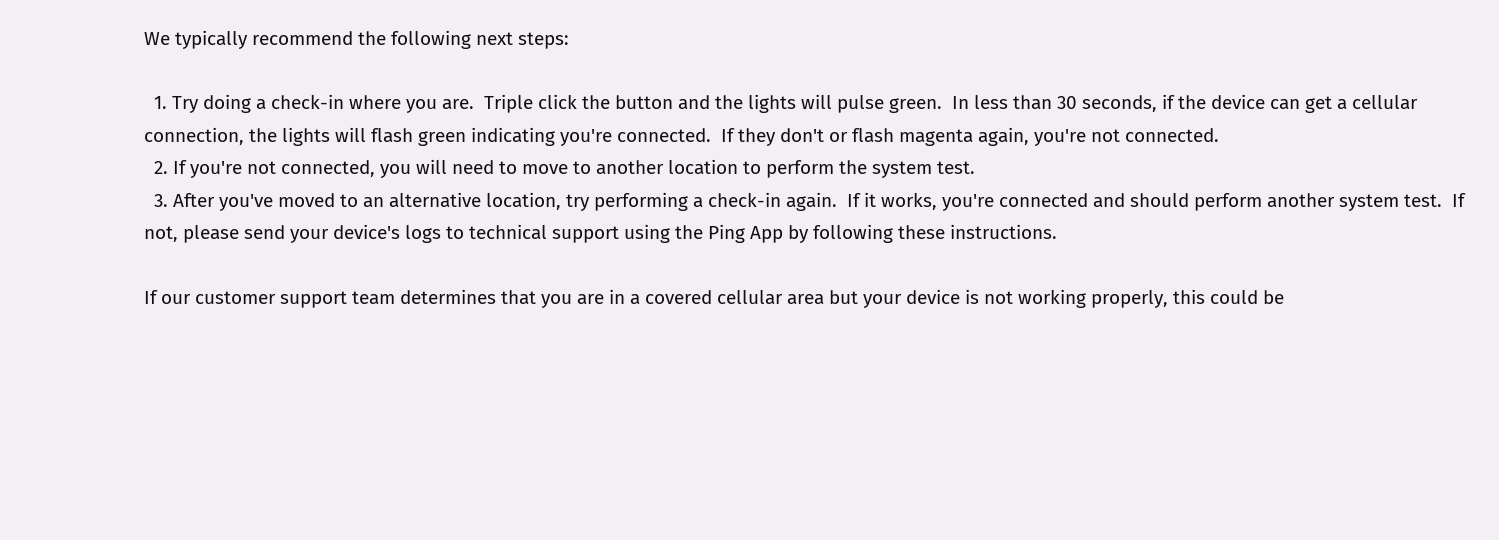We typically recommend the following next steps:

  1. Try doing a check-in where you are.  Triple click the button and the lights will pulse green.  In less than 30 seconds, if the device can get a cellular connection, the lights will flash green indicating you're connected.  If they don't or flash magenta again, you're not connected.
  2. If you're not connected, you will need to move to another location to perform the system test.
  3. After you've moved to an alternative location, try performing a check-in again.  If it works, you're connected and should perform another system test.  If not, please send your device's logs to technical support using the Ping App by following these instructions.

If our customer support team determines that you are in a covered cellular area but your device is not working properly, this could be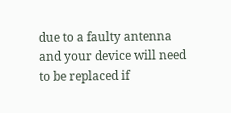due to a faulty antenna and your device will need to be replaced if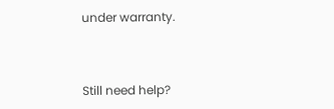under warranty.



Still need help?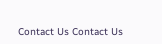Contact Us Contact Us